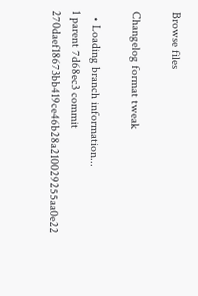Browse files

Changelog format tweak

  • Loading branch information...
1 parent 7d68ec3 commit 270daef18673bb419ce46b28a210029255aa0e22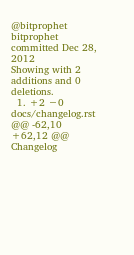@bitprophet bitprophet committed Dec 28, 2012
Showing with 2 additions and 0 deletions.
  1. +2 −0 docs/changelog.rst
@@ -62,10 +62,12 @@ Changelog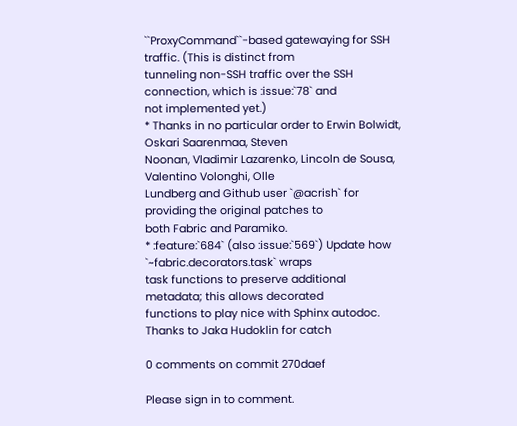``ProxyCommand``-based gatewaying for SSH traffic. (This is distinct from
tunneling non-SSH traffic over the SSH connection, which is :issue:`78` and
not implemented yet.)
* Thanks in no particular order to Erwin Bolwidt, Oskari Saarenmaa, Steven
Noonan, Vladimir Lazarenko, Lincoln de Sousa, Valentino Volonghi, Olle
Lundberg and Github user `@acrish` for providing the original patches to
both Fabric and Paramiko.
* :feature:`684` (also :issue:`569`) Update how `~fabric.decorators.task` wraps
task functions to preserve additional metadata; this allows decorated
functions to play nice with Sphinx autodoc. Thanks to Jaka Hudoklin for catch

0 comments on commit 270daef

Please sign in to comment.